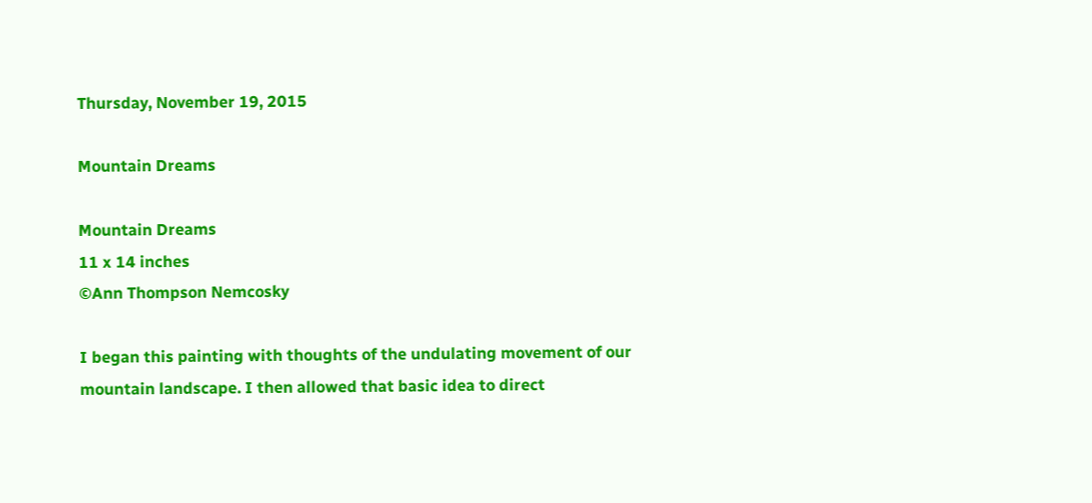Thursday, November 19, 2015

Mountain Dreams

Mountain Dreams
11 x 14 inches
©Ann Thompson Nemcosky

I began this painting with thoughts of the undulating movement of our mountain landscape. I then allowed that basic idea to direct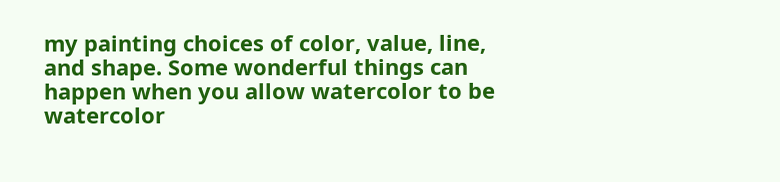my painting choices of color, value, line, and shape. Some wonderful things can happen when you allow watercolor to be watercolor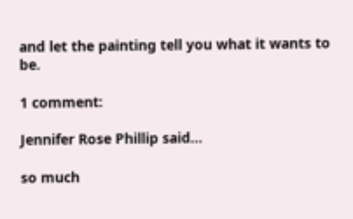and let the painting tell you what it wants to be.

1 comment:

Jennifer Rose Phillip said...

so much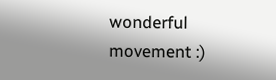wonderful movement :)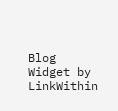Blog Widget by LinkWithin